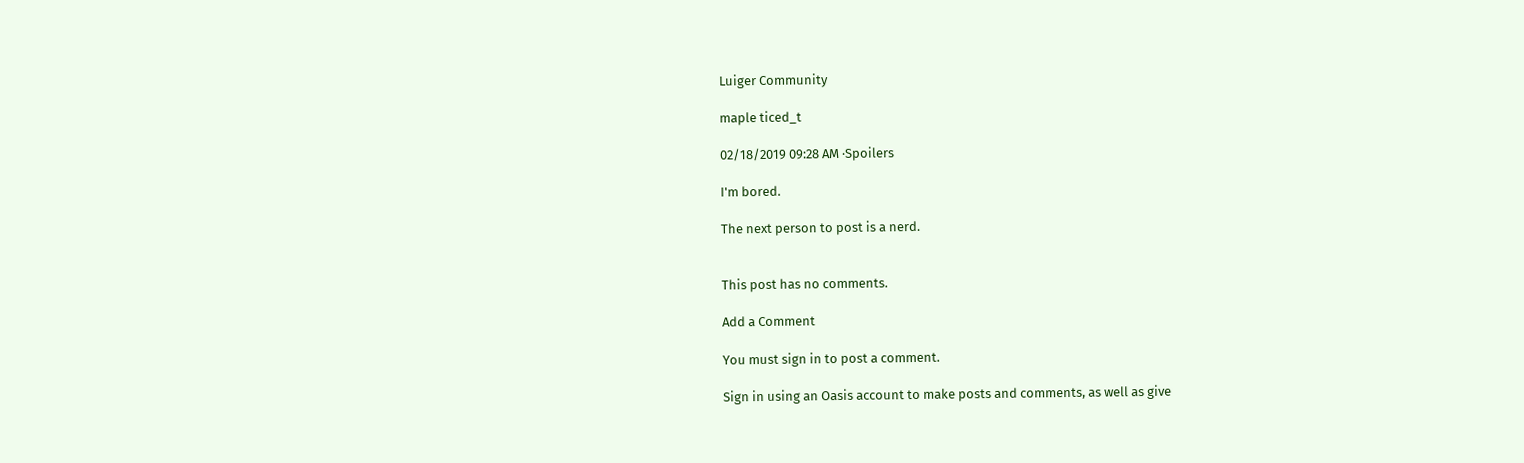Luiger Community

maple ticed_t

02/18/2019 09:28 AM ·Spoilers

I'm bored.

The next person to post is a nerd.


This post has no comments.

Add a Comment

You must sign in to post a comment.

Sign in using an Oasis account to make posts and comments, as well as give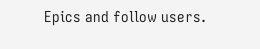Epics and follow users.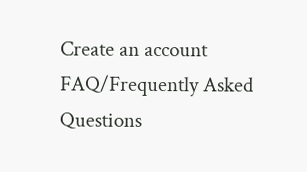Create an account FAQ/Frequently Asked Questions